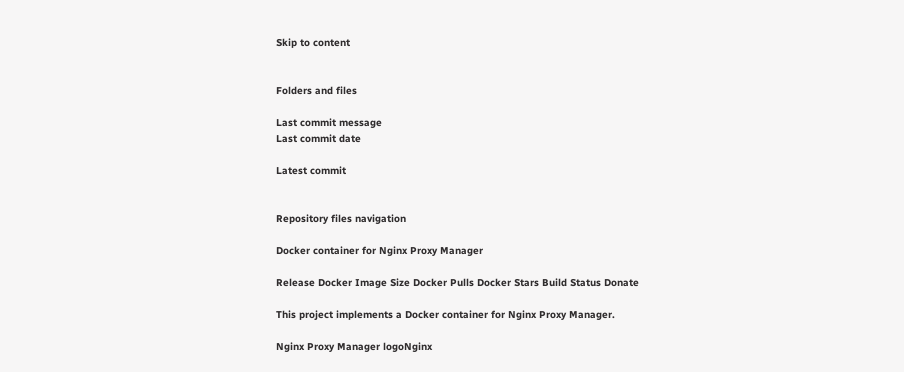Skip to content


Folders and files

Last commit message
Last commit date

Latest commit


Repository files navigation

Docker container for Nginx Proxy Manager

Release Docker Image Size Docker Pulls Docker Stars Build Status Donate

This project implements a Docker container for Nginx Proxy Manager.

Nginx Proxy Manager logoNginx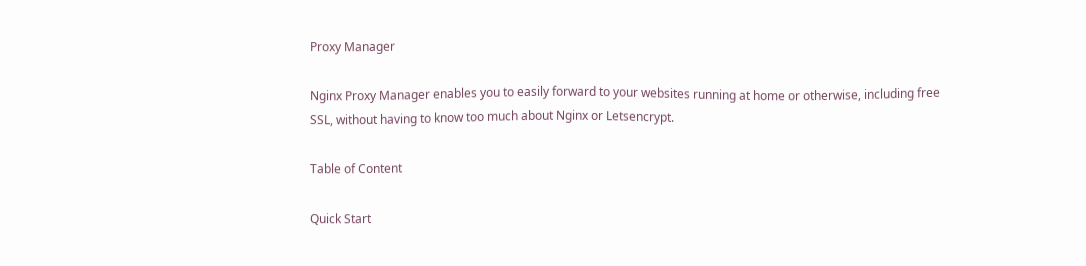Proxy Manager

Nginx Proxy Manager enables you to easily forward to your websites running at home or otherwise, including free SSL, without having to know too much about Nginx or Letsencrypt.

Table of Content

Quick Start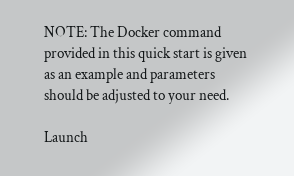NOTE: The Docker command provided in this quick start is given as an example and parameters should be adjusted to your need.

Launch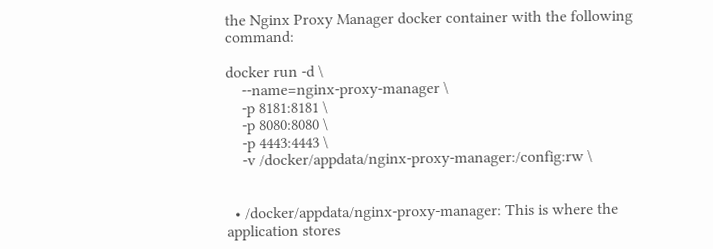the Nginx Proxy Manager docker container with the following command:

docker run -d \
    --name=nginx-proxy-manager \
    -p 8181:8181 \
    -p 8080:8080 \
    -p 4443:4443 \
    -v /docker/appdata/nginx-proxy-manager:/config:rw \


  • /docker/appdata/nginx-proxy-manager: This is where the application stores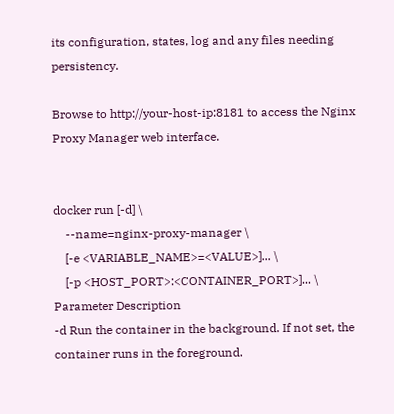its configuration, states, log and any files needing persistency.

Browse to http://your-host-ip:8181 to access the Nginx Proxy Manager web interface.


docker run [-d] \
    --name=nginx-proxy-manager \
    [-e <VARIABLE_NAME>=<VALUE>]... \
    [-p <HOST_PORT>:<CONTAINER_PORT>]... \
Parameter Description
-d Run the container in the background. If not set, the container runs in the foreground.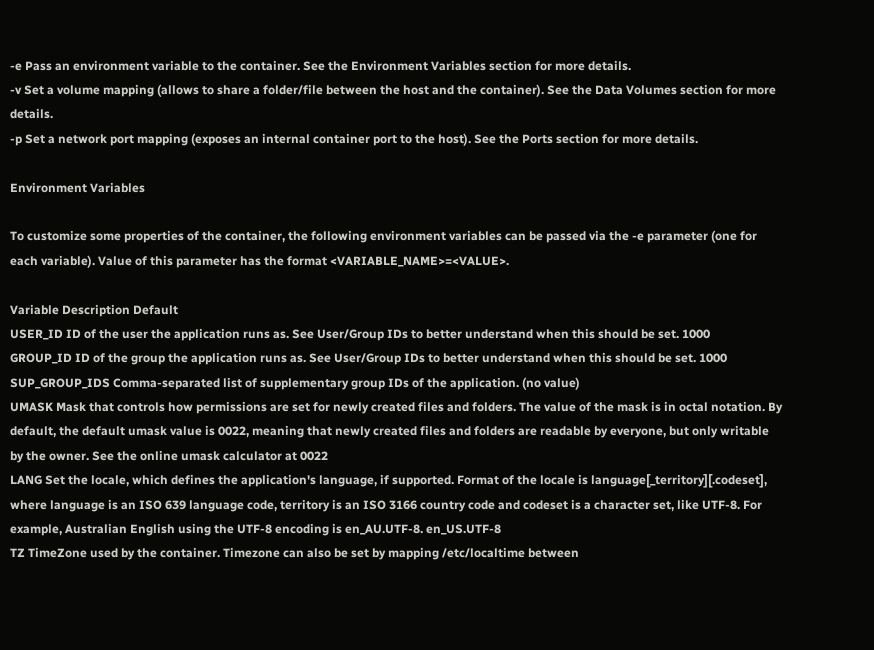-e Pass an environment variable to the container. See the Environment Variables section for more details.
-v Set a volume mapping (allows to share a folder/file between the host and the container). See the Data Volumes section for more details.
-p Set a network port mapping (exposes an internal container port to the host). See the Ports section for more details.

Environment Variables

To customize some properties of the container, the following environment variables can be passed via the -e parameter (one for each variable). Value of this parameter has the format <VARIABLE_NAME>=<VALUE>.

Variable Description Default
USER_ID ID of the user the application runs as. See User/Group IDs to better understand when this should be set. 1000
GROUP_ID ID of the group the application runs as. See User/Group IDs to better understand when this should be set. 1000
SUP_GROUP_IDS Comma-separated list of supplementary group IDs of the application. (no value)
UMASK Mask that controls how permissions are set for newly created files and folders. The value of the mask is in octal notation. By default, the default umask value is 0022, meaning that newly created files and folders are readable by everyone, but only writable by the owner. See the online umask calculator at 0022
LANG Set the locale, which defines the application's language, if supported. Format of the locale is language[_territory][.codeset], where language is an ISO 639 language code, territory is an ISO 3166 country code and codeset is a character set, like UTF-8. For example, Australian English using the UTF-8 encoding is en_AU.UTF-8. en_US.UTF-8
TZ TimeZone used by the container. Timezone can also be set by mapping /etc/localtime between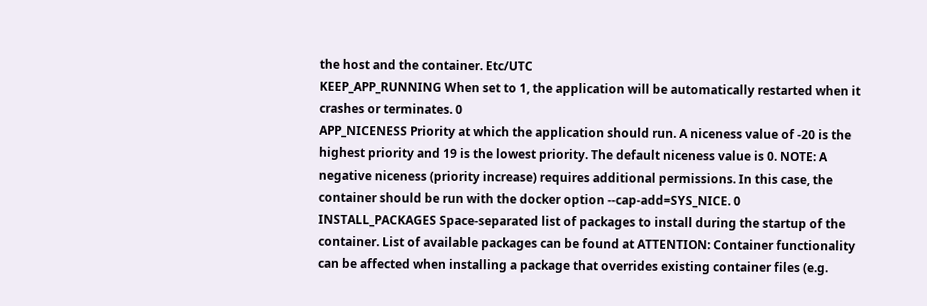the host and the container. Etc/UTC
KEEP_APP_RUNNING When set to 1, the application will be automatically restarted when it crashes or terminates. 0
APP_NICENESS Priority at which the application should run. A niceness value of -20 is the highest priority and 19 is the lowest priority. The default niceness value is 0. NOTE: A negative niceness (priority increase) requires additional permissions. In this case, the container should be run with the docker option --cap-add=SYS_NICE. 0
INSTALL_PACKAGES Space-separated list of packages to install during the startup of the container. List of available packages can be found at ATTENTION: Container functionality can be affected when installing a package that overrides existing container files (e.g.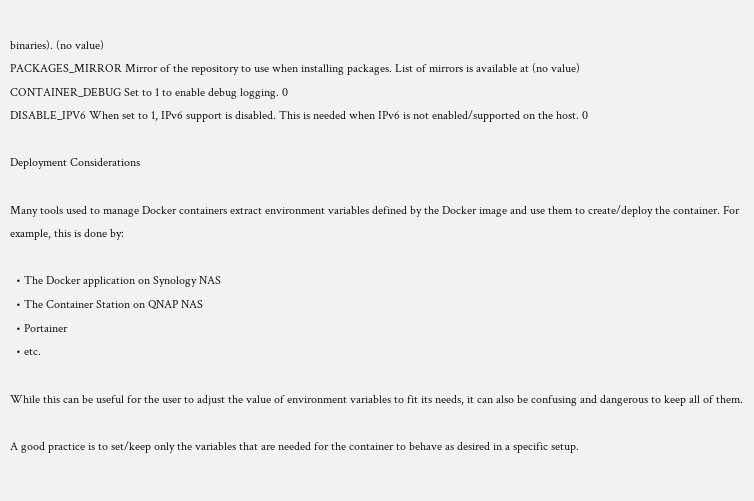binaries). (no value)
PACKAGES_MIRROR Mirror of the repository to use when installing packages. List of mirrors is available at (no value)
CONTAINER_DEBUG Set to 1 to enable debug logging. 0
DISABLE_IPV6 When set to 1, IPv6 support is disabled. This is needed when IPv6 is not enabled/supported on the host. 0

Deployment Considerations

Many tools used to manage Docker containers extract environment variables defined by the Docker image and use them to create/deploy the container. For example, this is done by:

  • The Docker application on Synology NAS
  • The Container Station on QNAP NAS
  • Portainer
  • etc.

While this can be useful for the user to adjust the value of environment variables to fit its needs, it can also be confusing and dangerous to keep all of them.

A good practice is to set/keep only the variables that are needed for the container to behave as desired in a specific setup.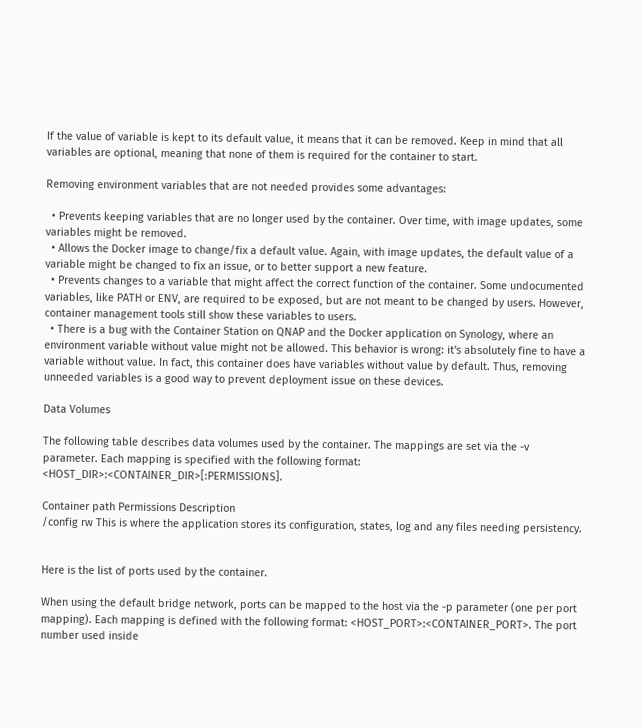If the value of variable is kept to its default value, it means that it can be removed. Keep in mind that all variables are optional, meaning that none of them is required for the container to start.

Removing environment variables that are not needed provides some advantages:

  • Prevents keeping variables that are no longer used by the container. Over time, with image updates, some variables might be removed.
  • Allows the Docker image to change/fix a default value. Again, with image updates, the default value of a variable might be changed to fix an issue, or to better support a new feature.
  • Prevents changes to a variable that might affect the correct function of the container. Some undocumented variables, like PATH or ENV, are required to be exposed, but are not meant to be changed by users. However, container management tools still show these variables to users.
  • There is a bug with the Container Station on QNAP and the Docker application on Synology, where an environment variable without value might not be allowed. This behavior is wrong: it's absolutely fine to have a variable without value. In fact, this container does have variables without value by default. Thus, removing unneeded variables is a good way to prevent deployment issue on these devices.

Data Volumes

The following table describes data volumes used by the container. The mappings are set via the -v parameter. Each mapping is specified with the following format: <HOST_DIR>:<CONTAINER_DIR>[:PERMISSIONS].

Container path Permissions Description
/config rw This is where the application stores its configuration, states, log and any files needing persistency.


Here is the list of ports used by the container.

When using the default bridge network, ports can be mapped to the host via the -p parameter (one per port mapping). Each mapping is defined with the following format: <HOST_PORT>:<CONTAINER_PORT>. The port number used inside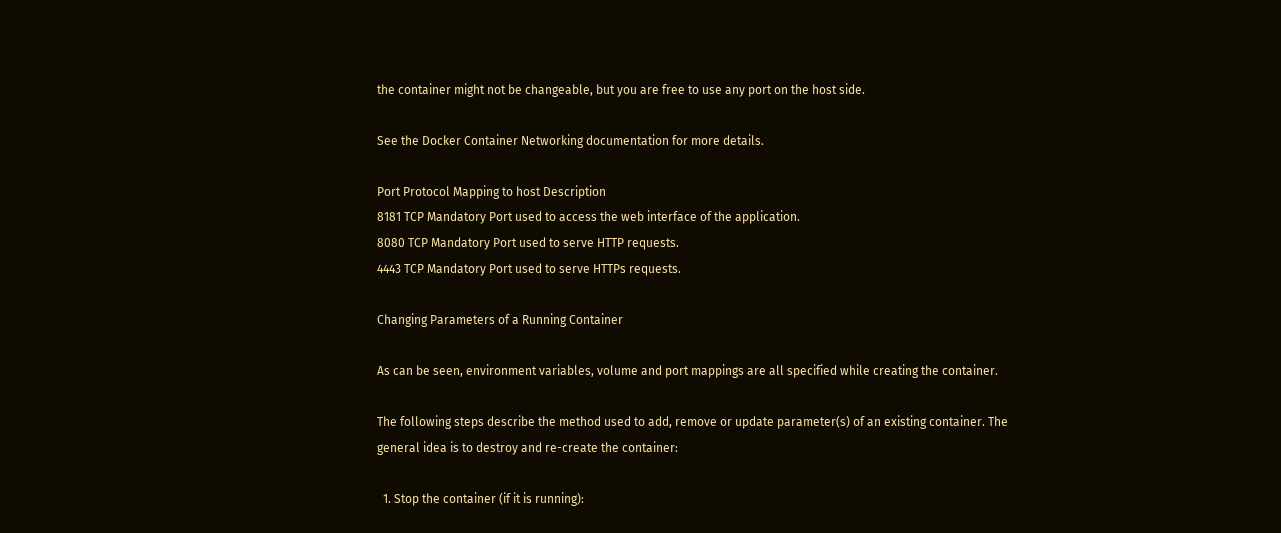the container might not be changeable, but you are free to use any port on the host side.

See the Docker Container Networking documentation for more details.

Port Protocol Mapping to host Description
8181 TCP Mandatory Port used to access the web interface of the application.
8080 TCP Mandatory Port used to serve HTTP requests.
4443 TCP Mandatory Port used to serve HTTPs requests.

Changing Parameters of a Running Container

As can be seen, environment variables, volume and port mappings are all specified while creating the container.

The following steps describe the method used to add, remove or update parameter(s) of an existing container. The general idea is to destroy and re-create the container:

  1. Stop the container (if it is running):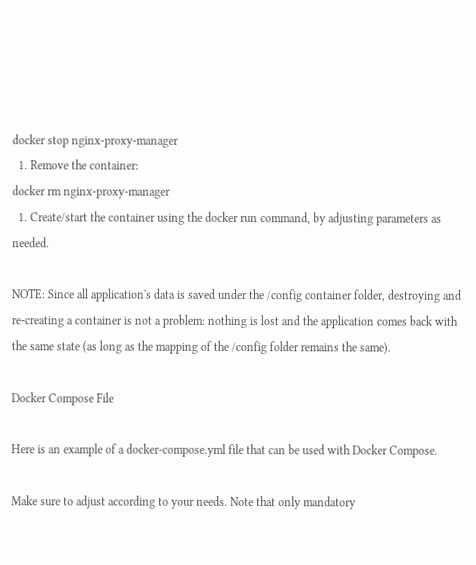docker stop nginx-proxy-manager
  1. Remove the container:
docker rm nginx-proxy-manager
  1. Create/start the container using the docker run command, by adjusting parameters as needed.

NOTE: Since all application's data is saved under the /config container folder, destroying and re-creating a container is not a problem: nothing is lost and the application comes back with the same state (as long as the mapping of the /config folder remains the same).

Docker Compose File

Here is an example of a docker-compose.yml file that can be used with Docker Compose.

Make sure to adjust according to your needs. Note that only mandatory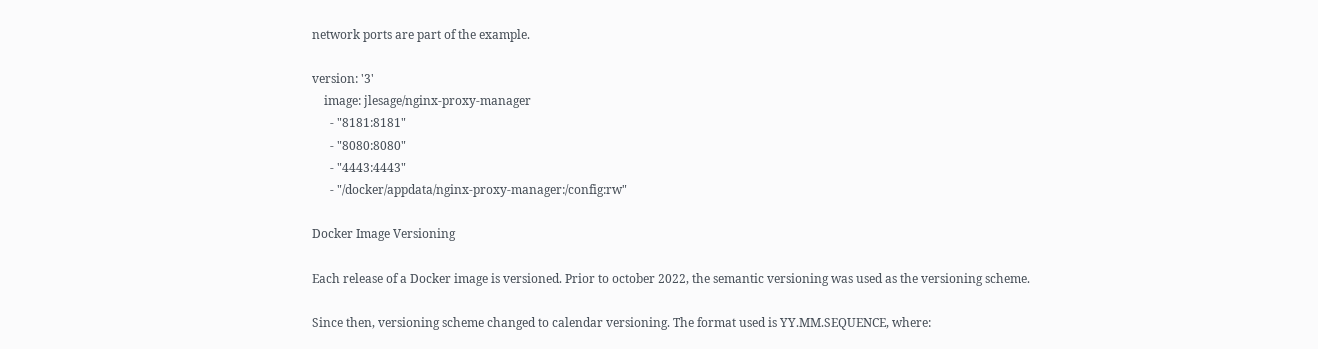network ports are part of the example.

version: '3'
    image: jlesage/nginx-proxy-manager
      - "8181:8181"
      - "8080:8080"
      - "4443:4443"
      - "/docker/appdata/nginx-proxy-manager:/config:rw"

Docker Image Versioning

Each release of a Docker image is versioned. Prior to october 2022, the semantic versioning was used as the versioning scheme.

Since then, versioning scheme changed to calendar versioning. The format used is YY.MM.SEQUENCE, where: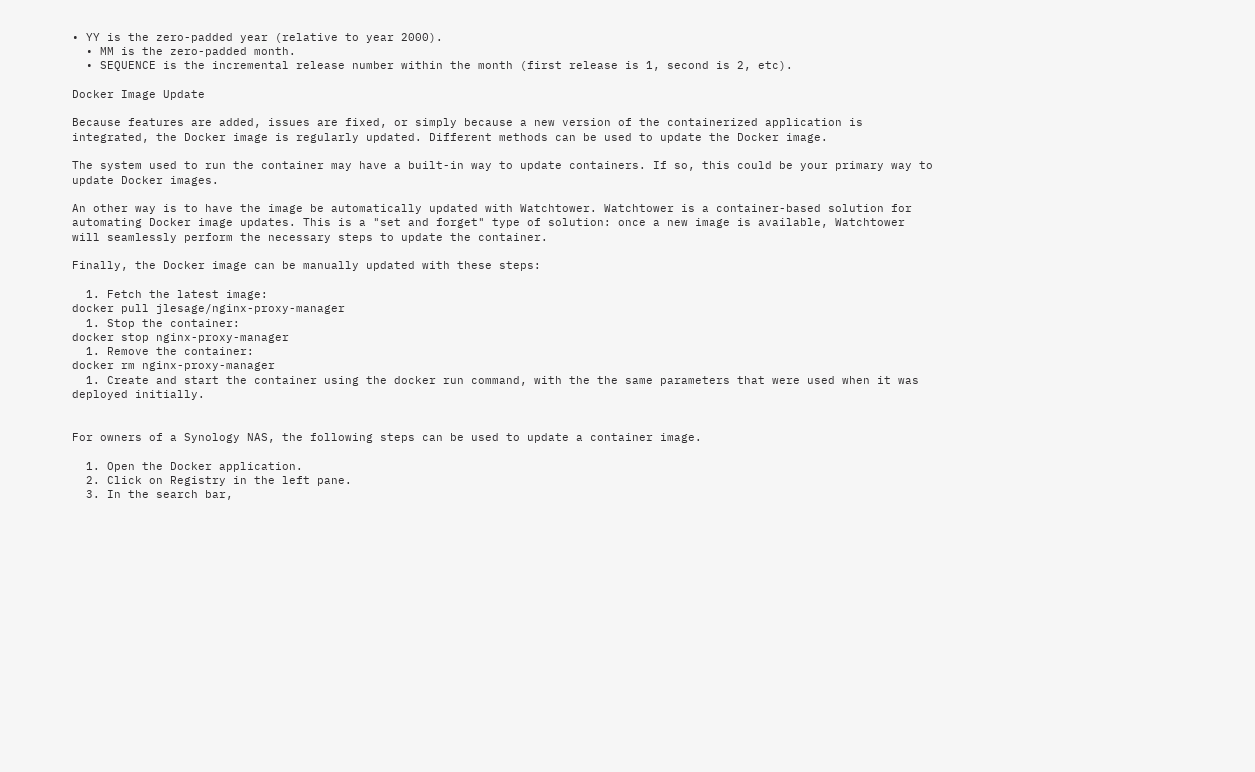• YY is the zero-padded year (relative to year 2000).
  • MM is the zero-padded month.
  • SEQUENCE is the incremental release number within the month (first release is 1, second is 2, etc).

Docker Image Update

Because features are added, issues are fixed, or simply because a new version of the containerized application is integrated, the Docker image is regularly updated. Different methods can be used to update the Docker image.

The system used to run the container may have a built-in way to update containers. If so, this could be your primary way to update Docker images.

An other way is to have the image be automatically updated with Watchtower. Watchtower is a container-based solution for automating Docker image updates. This is a "set and forget" type of solution: once a new image is available, Watchtower will seamlessly perform the necessary steps to update the container.

Finally, the Docker image can be manually updated with these steps:

  1. Fetch the latest image:
docker pull jlesage/nginx-proxy-manager
  1. Stop the container:
docker stop nginx-proxy-manager
  1. Remove the container:
docker rm nginx-proxy-manager
  1. Create and start the container using the docker run command, with the the same parameters that were used when it was deployed initially.


For owners of a Synology NAS, the following steps can be used to update a container image.

  1. Open the Docker application.
  2. Click on Registry in the left pane.
  3. In the search bar,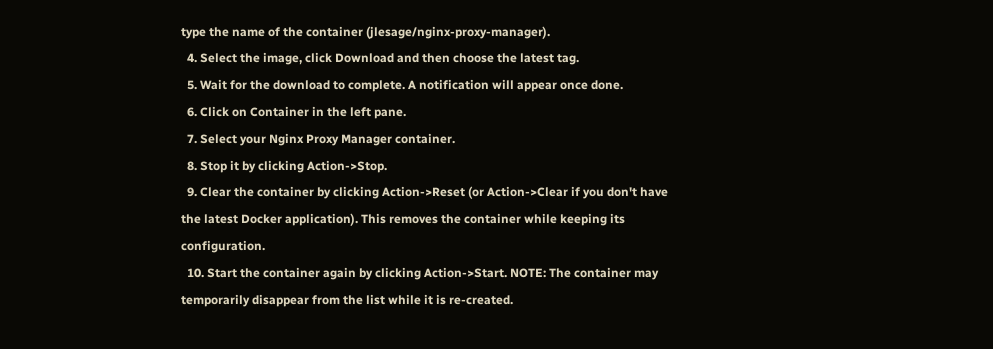type the name of the container (jlesage/nginx-proxy-manager).
  4. Select the image, click Download and then choose the latest tag.
  5. Wait for the download to complete. A notification will appear once done.
  6. Click on Container in the left pane.
  7. Select your Nginx Proxy Manager container.
  8. Stop it by clicking Action->Stop.
  9. Clear the container by clicking Action->Reset (or Action->Clear if you don't have the latest Docker application). This removes the container while keeping its configuration.
  10. Start the container again by clicking Action->Start. NOTE: The container may temporarily disappear from the list while it is re-created.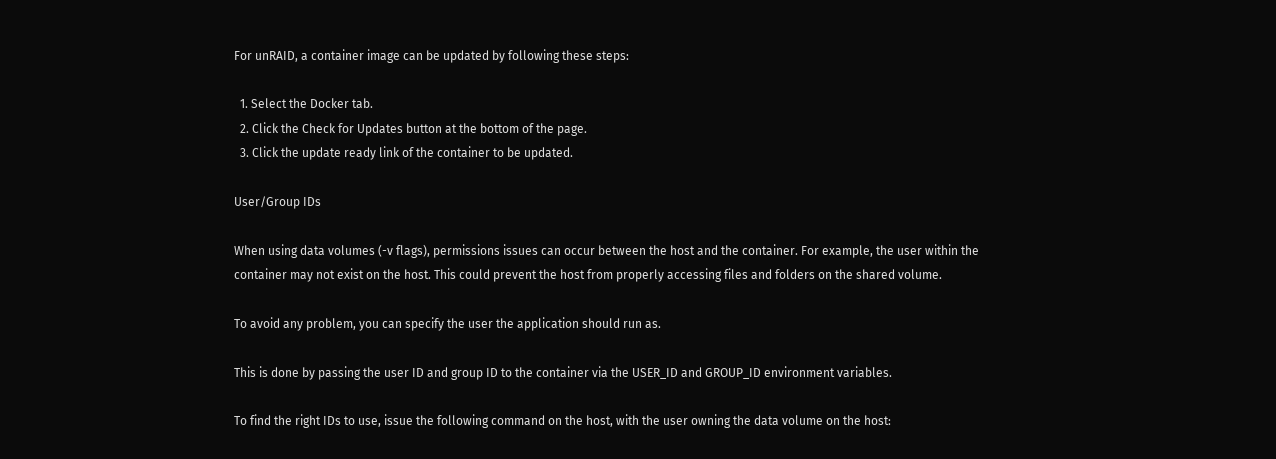For unRAID, a container image can be updated by following these steps:

  1. Select the Docker tab.
  2. Click the Check for Updates button at the bottom of the page.
  3. Click the update ready link of the container to be updated.

User/Group IDs

When using data volumes (-v flags), permissions issues can occur between the host and the container. For example, the user within the container may not exist on the host. This could prevent the host from properly accessing files and folders on the shared volume.

To avoid any problem, you can specify the user the application should run as.

This is done by passing the user ID and group ID to the container via the USER_ID and GROUP_ID environment variables.

To find the right IDs to use, issue the following command on the host, with the user owning the data volume on the host: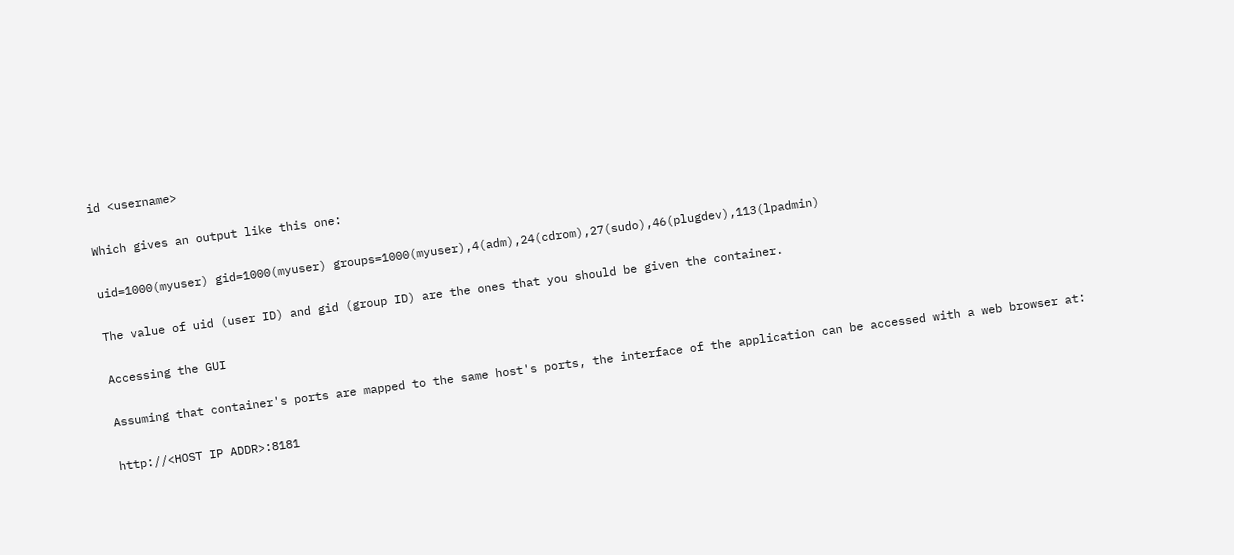id <username>

Which gives an output like this one:

uid=1000(myuser) gid=1000(myuser) groups=1000(myuser),4(adm),24(cdrom),27(sudo),46(plugdev),113(lpadmin)

The value of uid (user ID) and gid (group ID) are the ones that you should be given the container.

Accessing the GUI

Assuming that container's ports are mapped to the same host's ports, the interface of the application can be accessed with a web browser at:

http://<HOST IP ADDR>:8181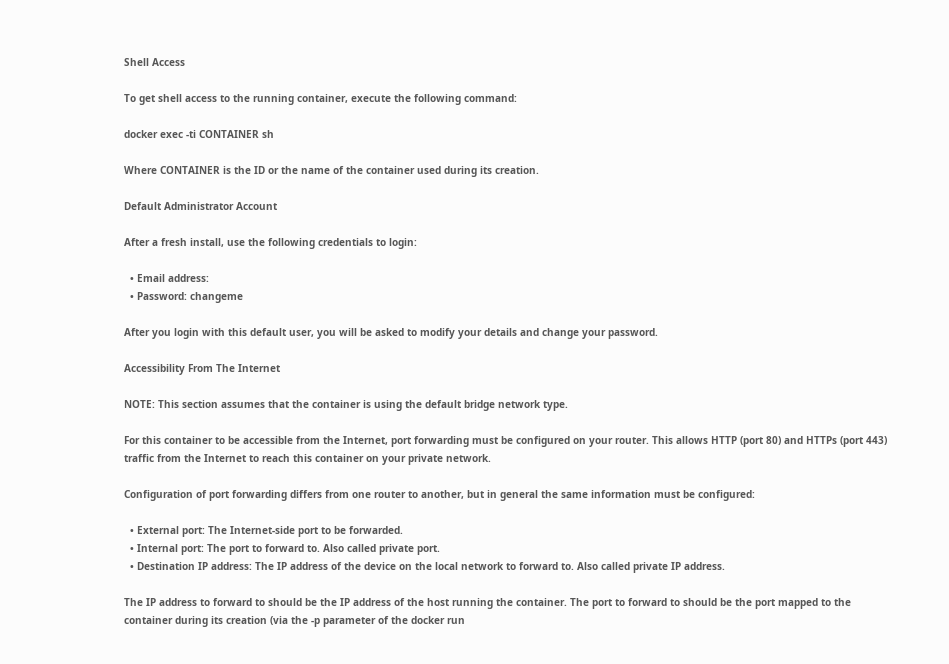Shell Access

To get shell access to the running container, execute the following command:

docker exec -ti CONTAINER sh

Where CONTAINER is the ID or the name of the container used during its creation.

Default Administrator Account

After a fresh install, use the following credentials to login:

  • Email address:
  • Password: changeme

After you login with this default user, you will be asked to modify your details and change your password.

Accessibility From The Internet

NOTE: This section assumes that the container is using the default bridge network type.

For this container to be accessible from the Internet, port forwarding must be configured on your router. This allows HTTP (port 80) and HTTPs (port 443) traffic from the Internet to reach this container on your private network.

Configuration of port forwarding differs from one router to another, but in general the same information must be configured:

  • External port: The Internet-side port to be forwarded.
  • Internal port: The port to forward to. Also called private port.
  • Destination IP address: The IP address of the device on the local network to forward to. Also called private IP address.

The IP address to forward to should be the IP address of the host running the container. The port to forward to should be the port mapped to the container during its creation (via the -p parameter of the docker run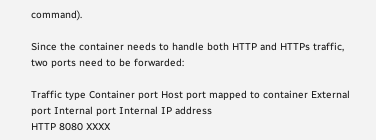command).

Since the container needs to handle both HTTP and HTTPs traffic, two ports need to be forwarded:

Traffic type Container port Host port mapped to container External port Internal port Internal IP address
HTTP 8080 XXXX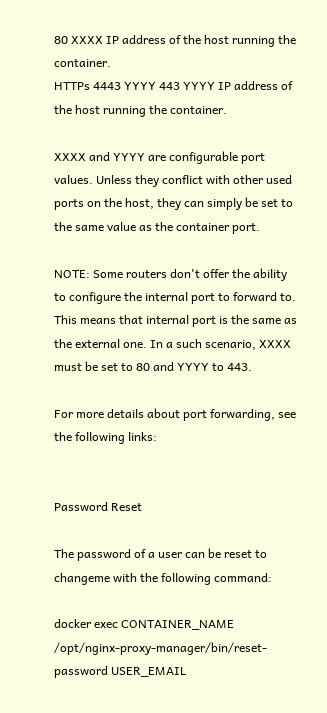80 XXXX IP address of the host running the container.
HTTPs 4443 YYYY 443 YYYY IP address of the host running the container.

XXXX and YYYY are configurable port values. Unless they conflict with other used ports on the host, they can simply be set to the same value as the container port.

NOTE: Some routers don't offer the ability to configure the internal port to forward to. This means that internal port is the same as the external one. In a such scenario, XXXX must be set to 80 and YYYY to 443.

For more details about port forwarding, see the following links:


Password Reset

The password of a user can be reset to changeme with the following command:

docker exec CONTAINER_NAME /opt/nginx-proxy-manager/bin/reset-password USER_EMAIL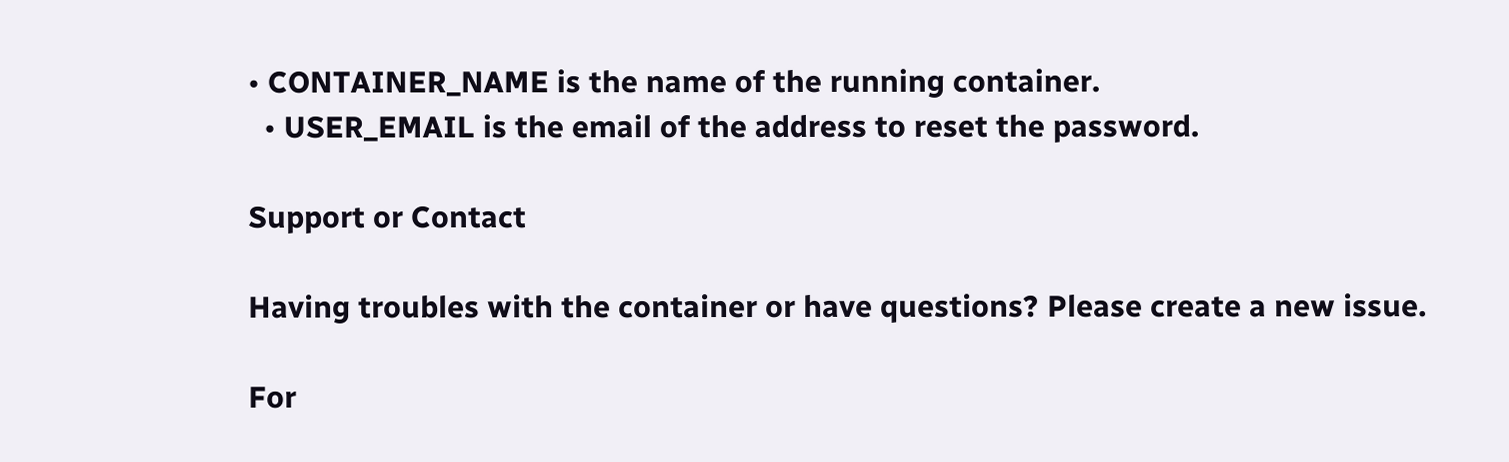• CONTAINER_NAME is the name of the running container.
  • USER_EMAIL is the email of the address to reset the password.

Support or Contact

Having troubles with the container or have questions? Please create a new issue.

For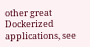other great Dockerized applications, see